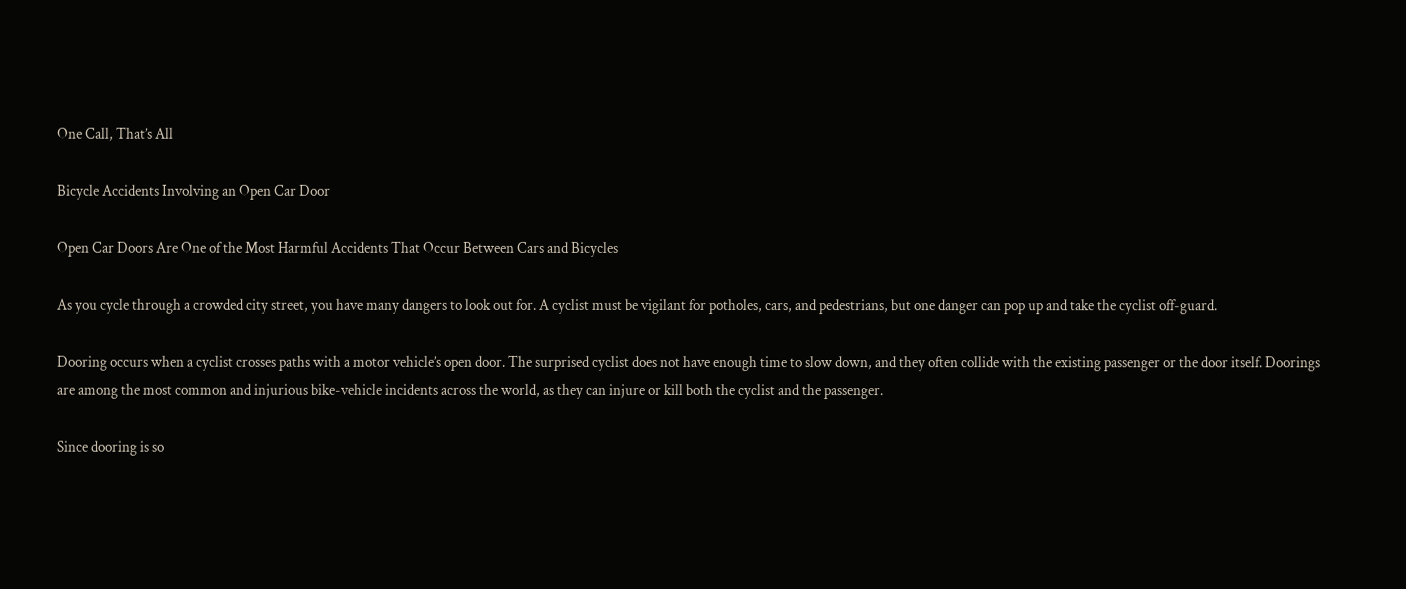One Call, That’s All

Bicycle Accidents Involving an Open Car Door

Open Car Doors Are One of the Most Harmful Accidents That Occur Between Cars and Bicycles

As you cycle through a crowded city street, you have many dangers to look out for. A cyclist must be vigilant for potholes, cars, and pedestrians, but one danger can pop up and take the cyclist off-guard.

Dooring occurs when a cyclist crosses paths with a motor vehicle’s open door. The surprised cyclist does not have enough time to slow down, and they often collide with the existing passenger or the door itself. Doorings are among the most common and injurious bike-vehicle incidents across the world, as they can injure or kill both the cyclist and the passenger.

Since dooring is so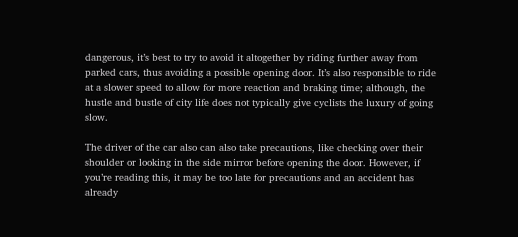dangerous, it’s best to try to avoid it altogether by riding further away from parked cars, thus avoiding a possible opening door. It’s also responsible to ride at a slower speed to allow for more reaction and braking time; although, the hustle and bustle of city life does not typically give cyclists the luxury of going slow.

The driver of the car also can also take precautions, like checking over their shoulder or looking in the side mirror before opening the door. However, if you’re reading this, it may be too late for precautions and an accident has already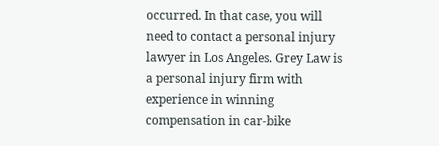occurred. In that case, you will need to contact a personal injury lawyer in Los Angeles. Grey Law is a personal injury firm with experience in winning compensation in car-bike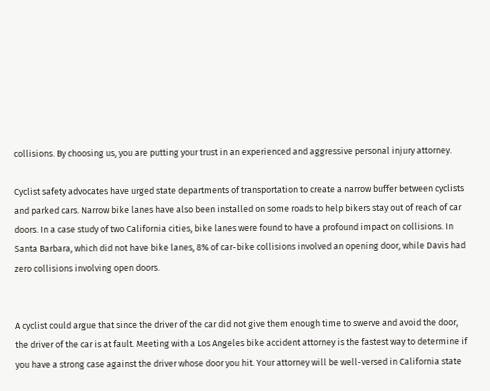collisions. By choosing us, you are putting your trust in an experienced and aggressive personal injury attorney.

Cyclist safety advocates have urged state departments of transportation to create a narrow buffer between cyclists and parked cars. Narrow bike lanes have also been installed on some roads to help bikers stay out of reach of car doors. In a case study of two California cities, bike lanes were found to have a profound impact on collisions. In Santa Barbara, which did not have bike lanes, 8% of car-bike collisions involved an opening door, while Davis had zero collisions involving open doors.


A cyclist could argue that since the driver of the car did not give them enough time to swerve and avoid the door, the driver of the car is at fault. Meeting with a Los Angeles bike accident attorney is the fastest way to determine if you have a strong case against the driver whose door you hit. Your attorney will be well-versed in California state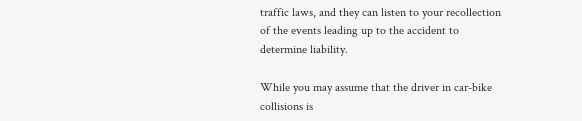traffic laws, and they can listen to your recollection of the events leading up to the accident to determine liability.

While you may assume that the driver in car-bike collisions is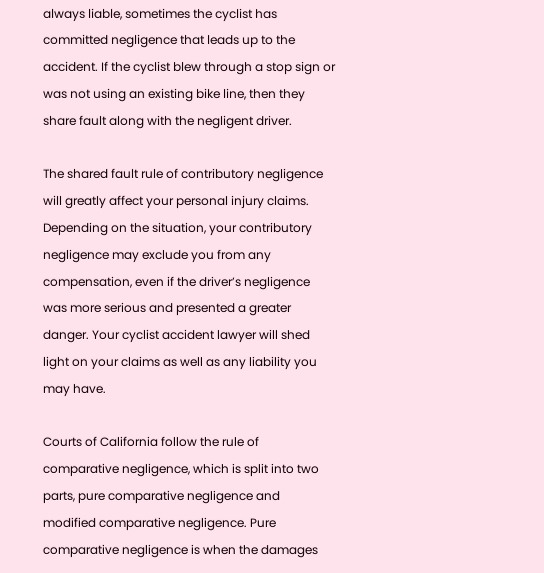always liable, sometimes the cyclist has committed negligence that leads up to the accident. If the cyclist blew through a stop sign or was not using an existing bike line, then they share fault along with the negligent driver.

The shared fault rule of contributory negligence will greatly affect your personal injury claims. Depending on the situation, your contributory negligence may exclude you from any compensation, even if the driver’s negligence was more serious and presented a greater danger. Your cyclist accident lawyer will shed light on your claims as well as any liability you may have.

Courts of California follow the rule of comparative negligence, which is split into two parts, pure comparative negligence and modified comparative negligence. Pure comparative negligence is when the damages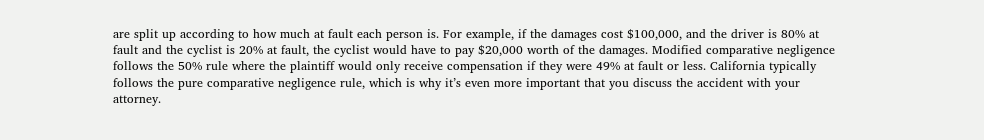are split up according to how much at fault each person is. For example, if the damages cost $100,000, and the driver is 80% at fault and the cyclist is 20% at fault, the cyclist would have to pay $20,000 worth of the damages. Modified comparative negligence follows the 50% rule where the plaintiff would only receive compensation if they were 49% at fault or less. California typically follows the pure comparative negligence rule, which is why it’s even more important that you discuss the accident with your attorney.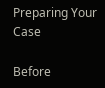Preparing Your Case

Before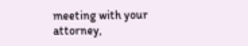meeting with your attorney,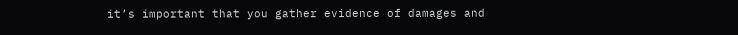it’s important that you gather evidence of damages and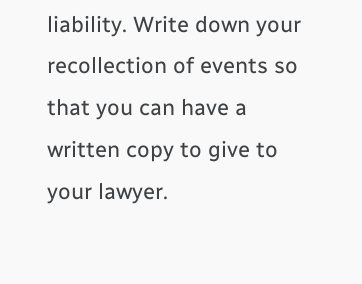liability. Write down your recollection of events so that you can have a written copy to give to your lawyer.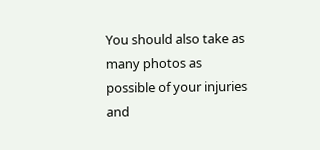You should also take as many photos as possible of your injuries and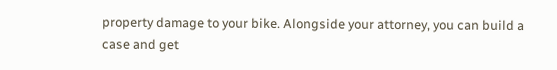property damage to your bike. Alongside your attorney, you can build a case and get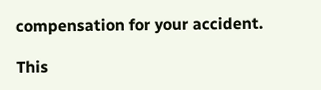compensation for your accident.

This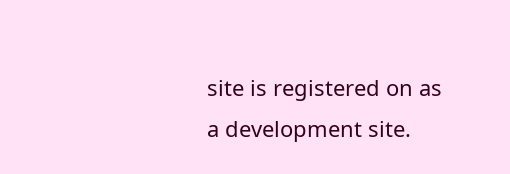site is registered on as a development site.